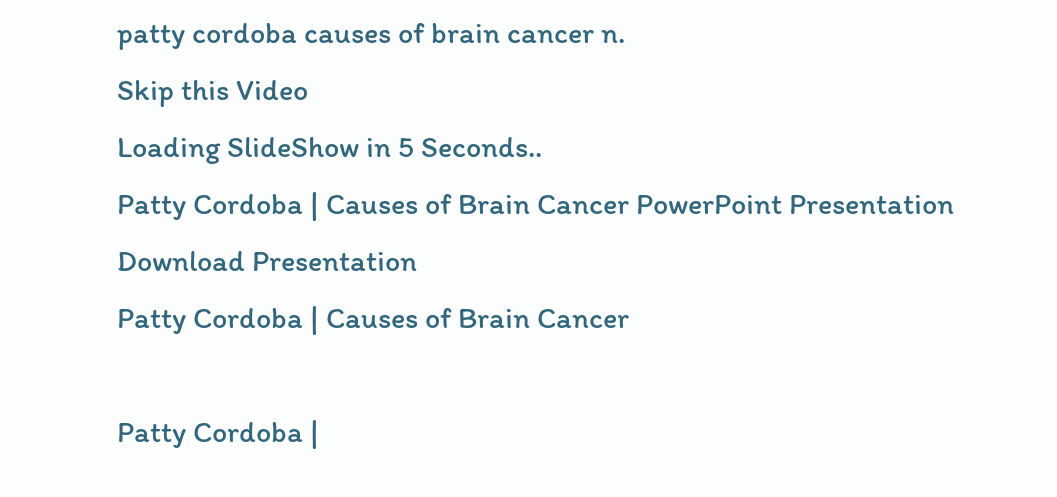patty cordoba causes of brain cancer n.
Skip this Video
Loading SlideShow in 5 Seconds..
Patty Cordoba | Causes of Brain Cancer PowerPoint Presentation
Download Presentation
Patty Cordoba | Causes of Brain Cancer

Patty Cordoba |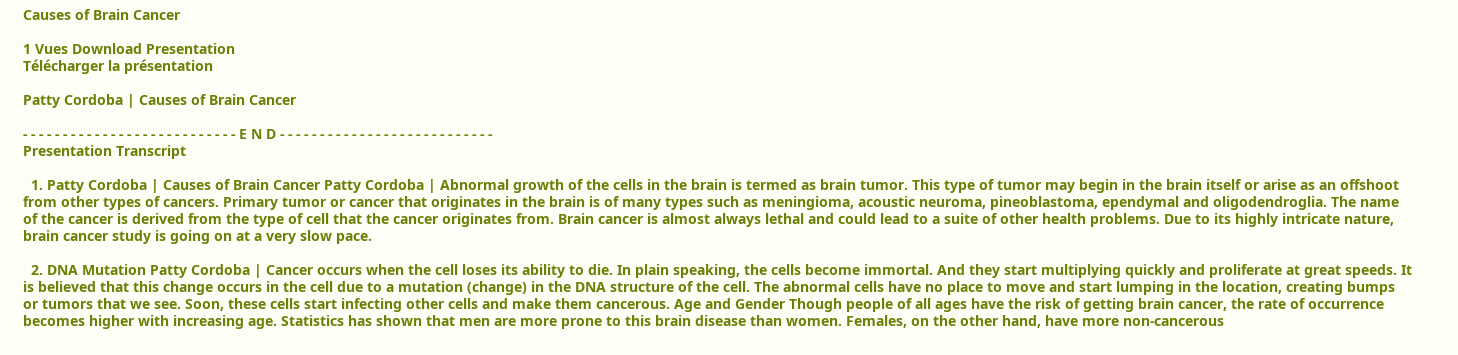Causes of Brain Cancer

1 Vues Download Presentation
Télécharger la présentation

Patty Cordoba | Causes of Brain Cancer

- - - - - - - - - - - - - - - - - - - - - - - - - - - E N D - - - - - - - - - - - - - - - - - - - - - - - - - - -
Presentation Transcript

  1. Patty Cordoba | Causes of Brain Cancer Patty Cordoba | Abnormal growth of the cells in the brain is termed as brain tumor. This type of tumor may begin in the brain itself or arise as an offshoot from other types of cancers. Primary tumor or cancer that originates in the brain is of many types such as meningioma, acoustic neuroma, pineoblastoma, ependymal and oligodendroglia. The name of the cancer is derived from the type of cell that the cancer originates from. Brain cancer is almost always lethal and could lead to a suite of other health problems. Due to its highly intricate nature, brain cancer study is going on at a very slow pace.

  2. DNA Mutation Patty Cordoba | Cancer occurs when the cell loses its ability to die. In plain speaking, the cells become immortal. And they start multiplying quickly and proliferate at great speeds. It is believed that this change occurs in the cell due to a mutation (change) in the DNA structure of the cell. The abnormal cells have no place to move and start lumping in the location, creating bumps or tumors that we see. Soon, these cells start infecting other cells and make them cancerous. Age and Gender Though people of all ages have the risk of getting brain cancer, the rate of occurrence becomes higher with increasing age. Statistics has shown that men are more prone to this brain disease than women. Females, on the other hand, have more non-cancerous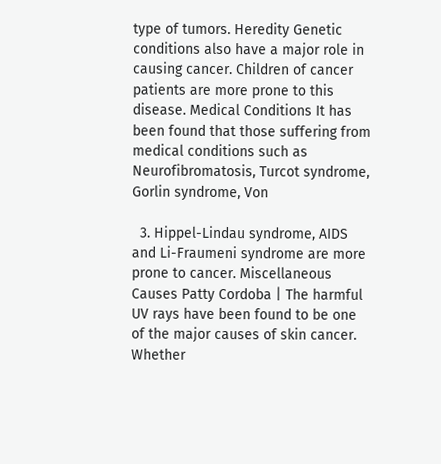type of tumors. Heredity Genetic conditions also have a major role in causing cancer. Children of cancer patients are more prone to this disease. Medical Conditions It has been found that those suffering from medical conditions such as Neurofibromatosis, Turcot syndrome, Gorlin syndrome, Von

  3. Hippel-Lindau syndrome, AIDS and Li-Fraumeni syndrome are more prone to cancer. Miscellaneous Causes Patty Cordoba | The harmful UV rays have been found to be one of the major causes of skin cancer. Whether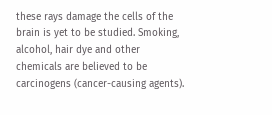these rays damage the cells of the brain is yet to be studied. Smoking, alcohol, hair dye and other chemicals are believed to be carcinogens (cancer-causing agents).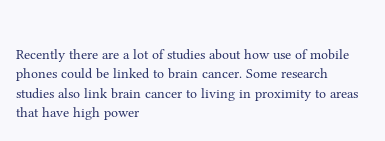Recently there are a lot of studies about how use of mobile phones could be linked to brain cancer. Some research studies also link brain cancer to living in proximity to areas that have high power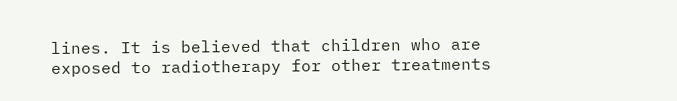lines. It is believed that children who are exposed to radiotherapy for other treatments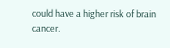could have a higher risk of brain cancer.